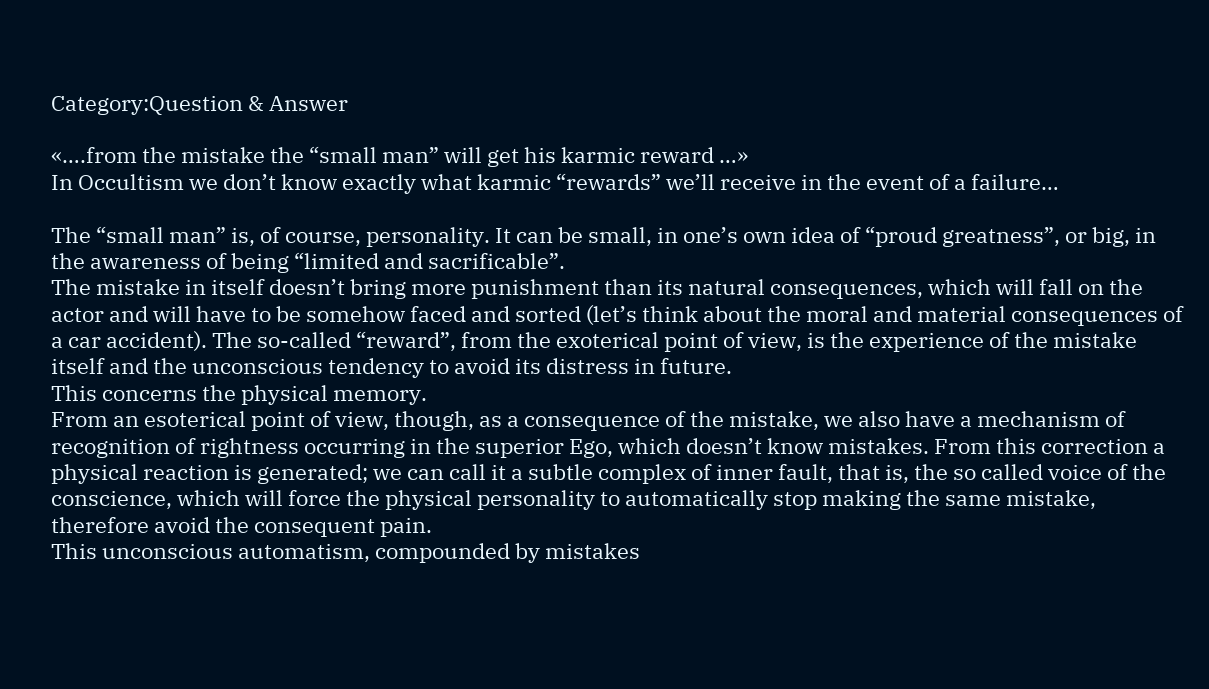Category:Question & Answer

«….from the mistake the “small man” will get his karmic reward …»
In Occultism we don’t know exactly what karmic “rewards” we’ll receive in the event of a failure…

The “small man” is, of course, personality. It can be small, in one’s own idea of “proud greatness”, or big, in the awareness of being “limited and sacrificable”.
The mistake in itself doesn’t bring more punishment than its natural consequences, which will fall on the actor and will have to be somehow faced and sorted (let’s think about the moral and material consequences of a car accident). The so-called “reward”, from the exoterical point of view, is the experience of the mistake itself and the unconscious tendency to avoid its distress in future.
This concerns the physical memory.
From an esoterical point of view, though, as a consequence of the mistake, we also have a mechanism of recognition of rightness occurring in the superior Ego, which doesn’t know mistakes. From this correction a physical reaction is generated; we can call it a subtle complex of inner fault, that is, the so called voice of the conscience, which will force the physical personality to automatically stop making the same mistake, therefore avoid the consequent pain.
This unconscious automatism, compounded by mistakes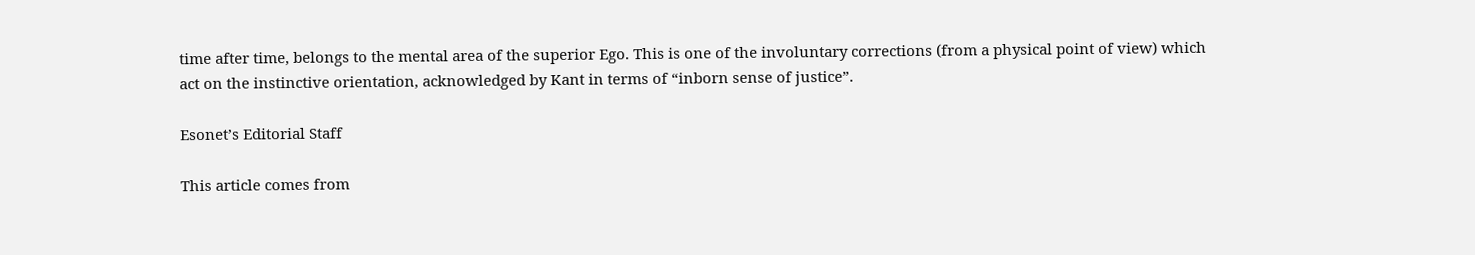time after time, belongs to the mental area of the superior Ego. This is one of the involuntary corrections (from a physical point of view) which act on the instinctive orientation, acknowledged by Kant in terms of “inborn sense of justice”.

Esonet’s Editorial Staff

This article comes from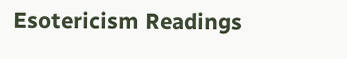Esotericism Readings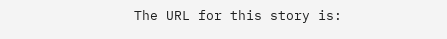The URL for this story is: